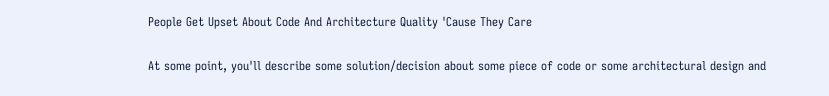People Get Upset About Code And Architecture Quality 'Cause They Care

At some point, you'll describe some solution/decision about some piece of code or some architectural design and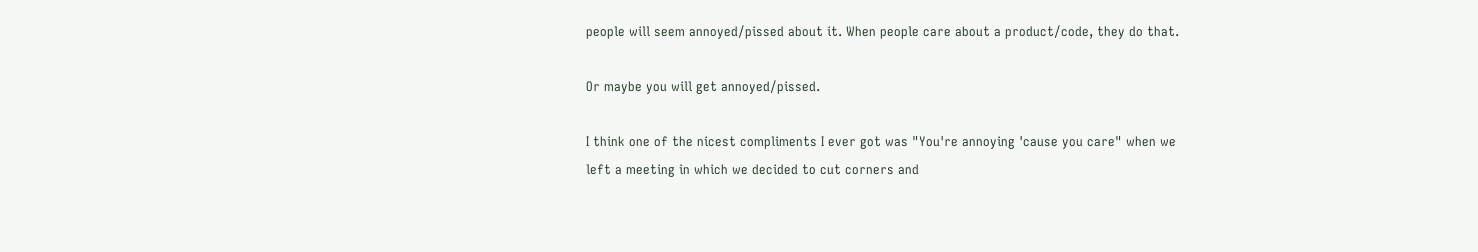people will seem annoyed/pissed about it. When people care about a product/code, they do that.

Or maybe you will get annoyed/pissed.

I think one of the nicest compliments I ever got was "You're annoying 'cause you care" when we left a meeting in which we decided to cut corners and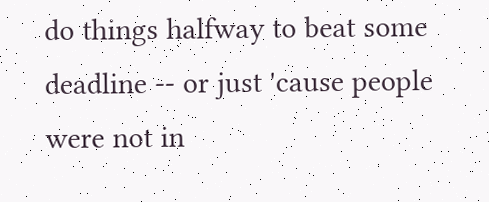do things halfway to beat some deadline -- or just 'cause people were not in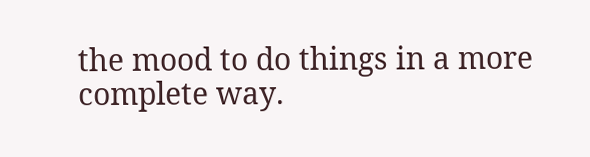the mood to do things in a more complete way.